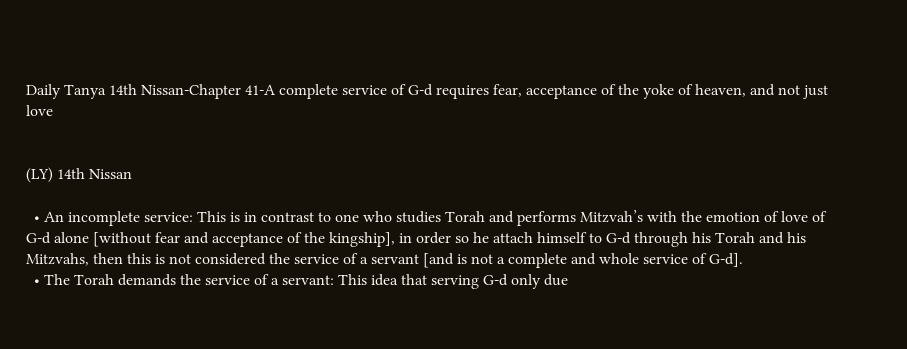Daily Tanya 14th Nissan-Chapter 41-A complete service of G-d requires fear, acceptance of the yoke of heaven, and not just love


(LY) 14th Nissan

  • An incomplete service: This is in contrast to one who studies Torah and performs Mitzvah’s with the emotion of love of G-d alone [without fear and acceptance of the kingship], in order so he attach himself to G-d through his Torah and his Mitzvahs, then this is not considered the service of a servant [and is not a complete and whole service of G-d].
  • The Torah demands the service of a servant: This idea that serving G-d only due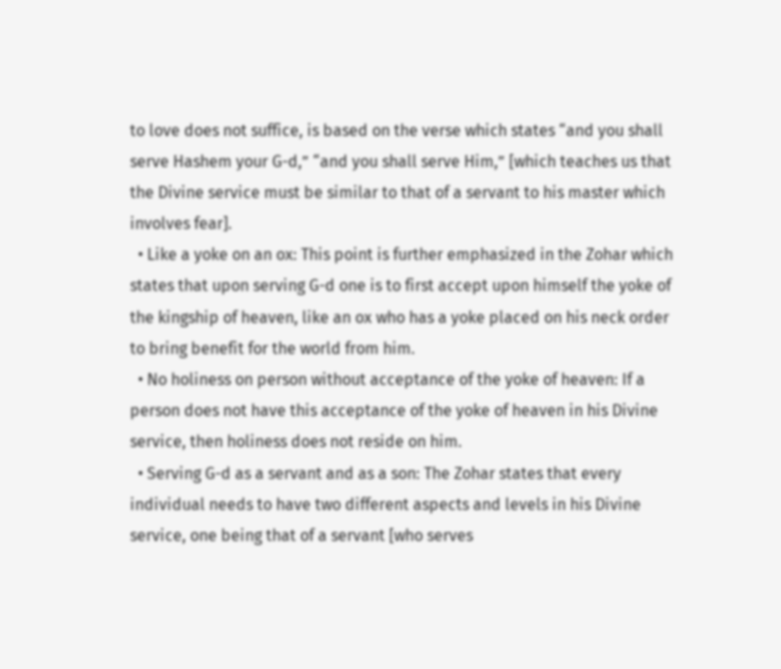to love does not suffice, is based on the verse which states “and you shall serve Hashem your G-d,” “and you shall serve Him,” [which teaches us that the Divine service must be similar to that of a servant to his master which involves fear].
  • Like a yoke on an ox: This point is further emphasized in the Zohar which states that upon serving G-d one is to first accept upon himself the yoke of the kingship of heaven, like an ox who has a yoke placed on his neck order to bring benefit for the world from him.
  • No holiness on person without acceptance of the yoke of heaven: If a person does not have this acceptance of the yoke of heaven in his Divine service, then holiness does not reside on him.
  • Serving G-d as a servant and as a son: The Zohar states that every individual needs to have two different aspects and levels in his Divine service, one being that of a servant [who serves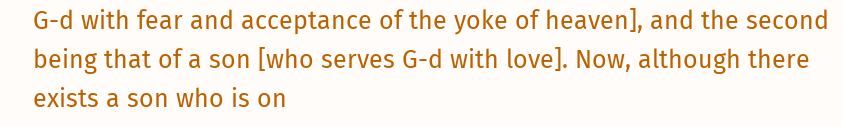G-d with fear and acceptance of the yoke of heaven], and the second being that of a son [who serves G-d with love]. Now, although there exists a son who is on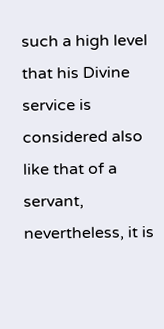such a high level that his Divine service is considered also like that of a servant, nevertheless, it is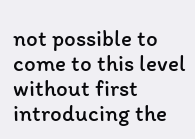not possible to come to this level without first introducing the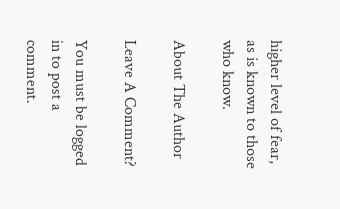higher level of fear, as is known to those who know.

About The Author

Leave A Comment?

You must be logged in to post a comment.